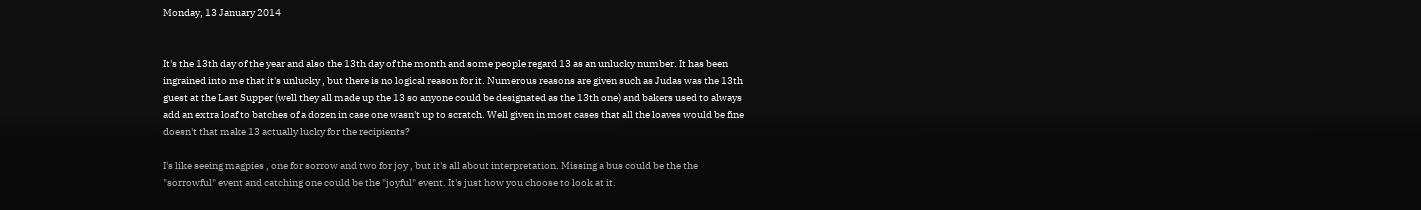Monday, 13 January 2014


It's the 13th day of the year and also the 13th day of the month and some people regard 13 as an unlucky number. It has been ingrained into me that it's unlucky , but there is no logical reason for it. Numerous reasons are given such as Judas was the 13th guest at the Last Supper (well they all made up the 13 so anyone could be designated as the 13th one) and bakers used to always add an extra loaf to batches of a dozen in case one wasn't up to scratch. Well given in most cases that all the loaves would be fine doesn't that make 13 actually lucky for the recipients?

I's like seeing magpies , one for sorrow and two for joy , but it's all about interpretation. Missing a bus could be the the "sorrowful" event and catching one could be the "joyful" event. It's just how you choose to look at it.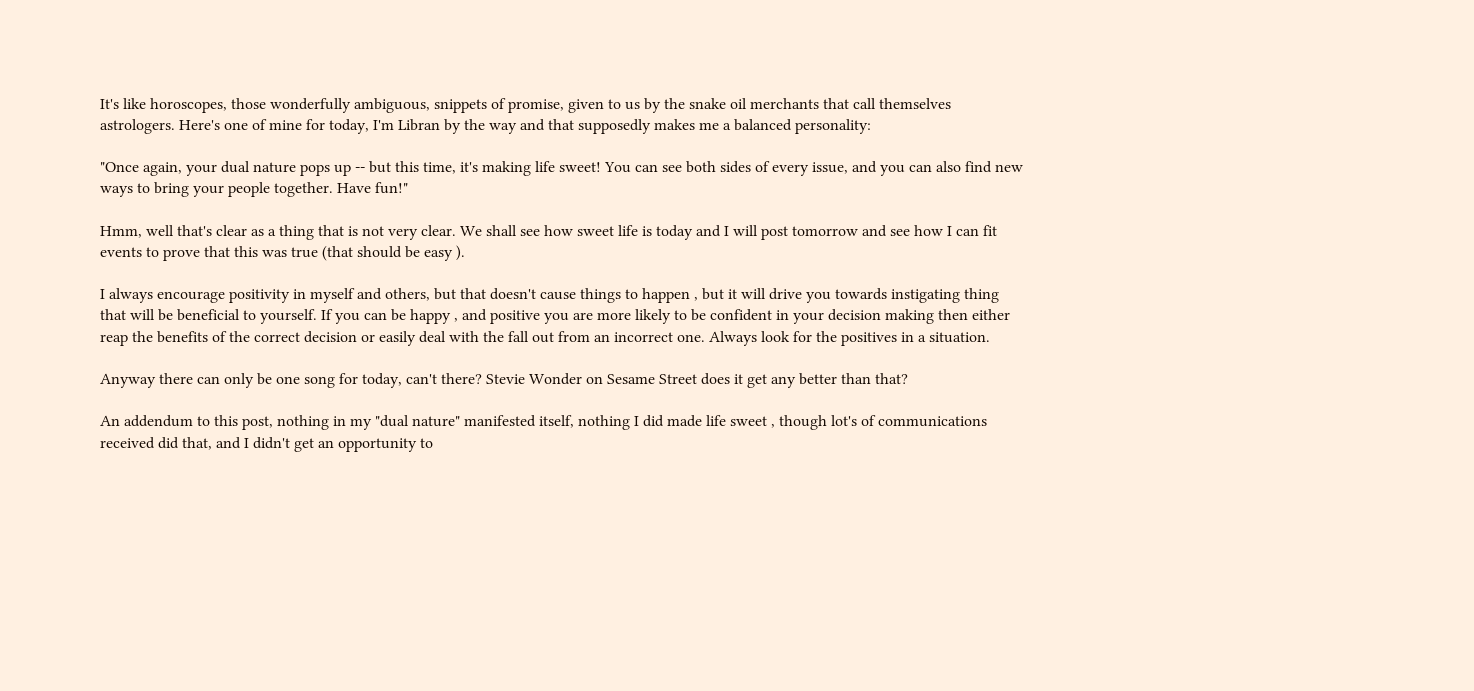It's like horoscopes, those wonderfully ambiguous, snippets of promise, given to us by the snake oil merchants that call themselves astrologers. Here's one of mine for today, I'm Libran by the way and that supposedly makes me a balanced personality:

"Once again, your dual nature pops up -- but this time, it's making life sweet! You can see both sides of every issue, and you can also find new ways to bring your people together. Have fun!"

Hmm, well that's clear as a thing that is not very clear. We shall see how sweet life is today and I will post tomorrow and see how I can fit events to prove that this was true (that should be easy ).

I always encourage positivity in myself and others, but that doesn't cause things to happen , but it will drive you towards instigating thing that will be beneficial to yourself. If you can be happy , and positive you are more likely to be confident in your decision making then either reap the benefits of the correct decision or easily deal with the fall out from an incorrect one. Always look for the positives in a situation.

Anyway there can only be one song for today, can't there? Stevie Wonder on Sesame Street does it get any better than that?

An addendum to this post, nothing in my "dual nature" manifested itself, nothing I did made life sweet , though lot's of communications received did that, and I didn't get an opportunity to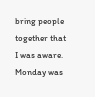bring people together that I was aware. Monday was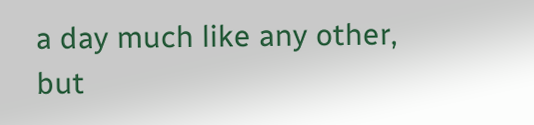a day much like any other, but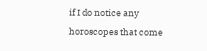if I do notice any horoscopes that come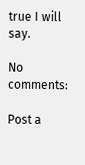true I will say.

No comments:

Post a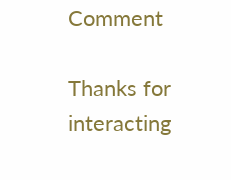Comment

Thanks for interacting